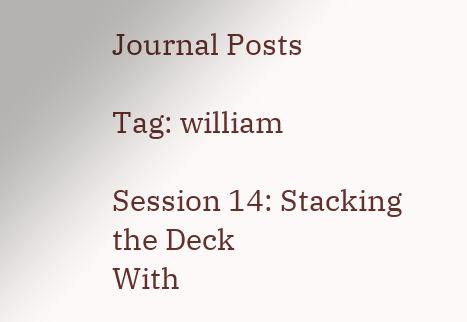Journal Posts

Tag: william

Session 14: Stacking the Deck
With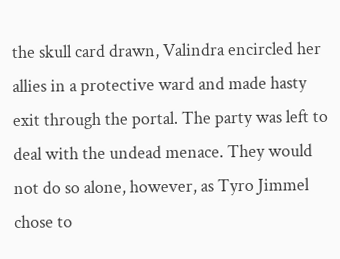the skull card drawn, Valindra encircled her allies in a protective ward and made hasty exit through the portal. The party was left to deal with the undead menace. They would not do so alone, however, as Tyro Jimmel chose to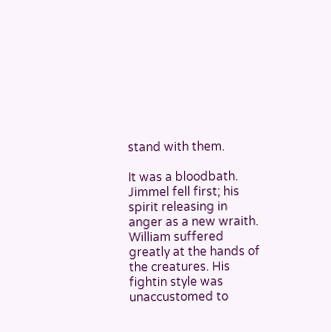stand with them.

It was a bloodbath. Jimmel fell first; his spirit releasing in anger as a new wraith. William suffered greatly at the hands of the creatures. His fightin style was unaccustomed to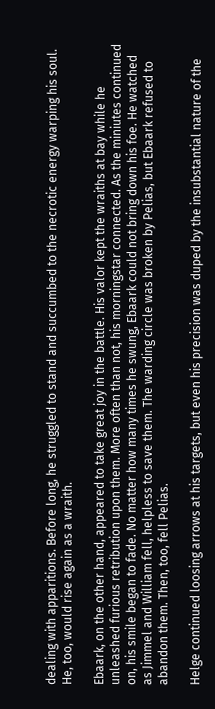dealing with apparitions. Before long, he struggled to stand and succumbed to the necrotic energy warping his soul. He, too, would rise again as a wraith.

Ebaark, on the other hand, appeared to take great joy in the battle. His valor kept the wraiths at bay while he unleashed furious retribution upon them. More often than not, his morningstar connected. As the miniutes continued on, his smile began to fade. No matter how many times he swung, Ebaark could not bring down his foe. He watched as Jimmel and William fell, helpless to save them. The warding circle was broken by Pelias, but Ebaark refused to abandon them. Then, too, fell Pelias.

Helge continued loosing arrows at his targets, but even his precision was duped by the insubstantial nature of the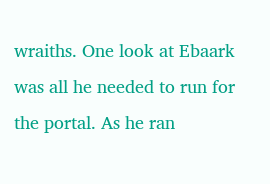wraiths. One look at Ebaark was all he needed to run for the portal. As he ran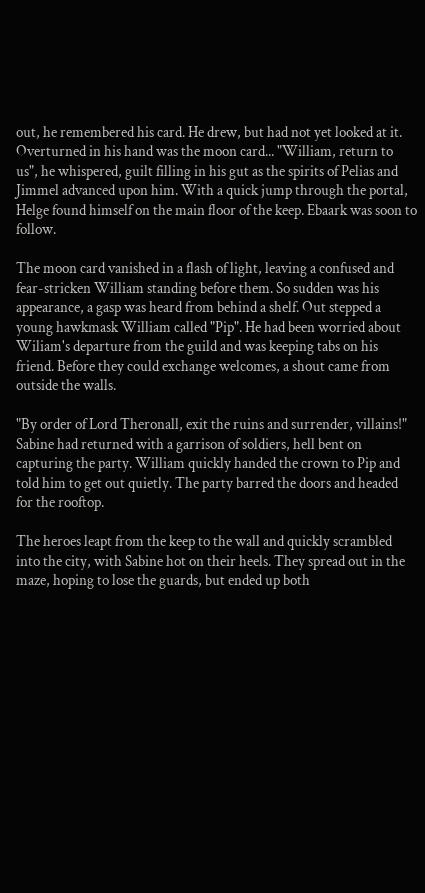out, he remembered his card. He drew, but had not yet looked at it. Overturned in his hand was the moon card... "William, return to us", he whispered, guilt filling in his gut as the spirits of Pelias and Jimmel advanced upon him. With a quick jump through the portal, Helge found himself on the main floor of the keep. Ebaark was soon to follow.

The moon card vanished in a flash of light, leaving a confused and fear-stricken William standing before them. So sudden was his appearance, a gasp was heard from behind a shelf. Out stepped a young hawkmask William called "Pip". He had been worried about Wiliam's departure from the guild and was keeping tabs on his friend. Before they could exchange welcomes, a shout came from outside the walls.

"By order of Lord Theronall, exit the ruins and surrender, villains!" Sabine had returned with a garrison of soldiers, hell bent on capturing the party. William quickly handed the crown to Pip and told him to get out quietly. The party barred the doors and headed for the rooftop.

The heroes leapt from the keep to the wall and quickly scrambled into the city, with Sabine hot on their heels. They spread out in the maze, hoping to lose the guards, but ended up both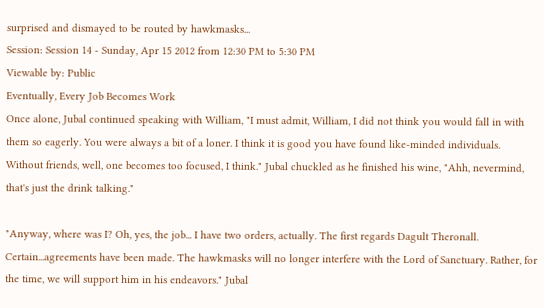surprised and dismayed to be routed by hawkmasks...
Session: Session 14 - Sunday, Apr 15 2012 from 12:30 PM to 5:30 PM
Viewable by: Public
Eventually, Every Job Becomes Work
Once alone, Jubal continued speaking with William, "I must admit, William, I did not think you would fall in with them so eagerly. You were always a bit of a loner. I think it is good you have found like-minded individuals. Without friends, well, one becomes too focused, I think." Jubal chuckled as he finished his wine, "Ahh, nevermind, that's just the drink talking."

"Anyway, where was I? Oh, yes, the job... I have two orders, actually. The first regards Dagult Theronall. Certain...agreements have been made. The hawkmasks will no longer interfere with the Lord of Sanctuary. Rather, for the time, we will support him in his endeavors." Jubal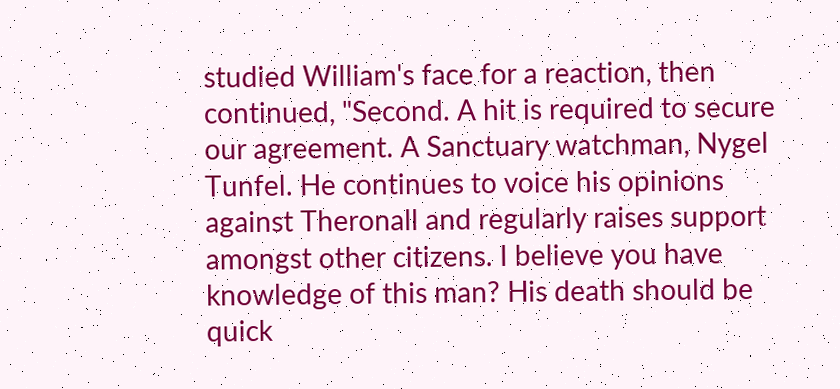studied William's face for a reaction, then continued, "Second. A hit is required to secure our agreement. A Sanctuary watchman, Nygel Tunfel. He continues to voice his opinions against Theronall and regularly raises support amongst other citizens. I believe you have knowledge of this man? His death should be quick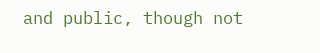and public, though not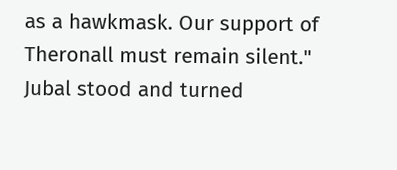as a hawkmask. Our support of Theronall must remain silent." Jubal stood and turned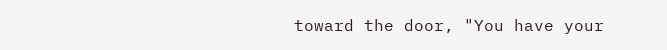toward the door, "You have your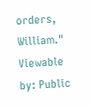orders, William."
Viewable by: Public